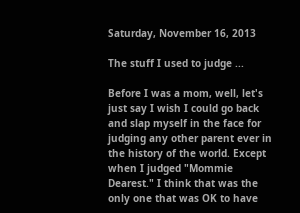Saturday, November 16, 2013

The stuff I used to judge ...

Before I was a mom, well, let's just say I wish I could go back and slap myself in the face for judging any other parent ever in the history of the world. Except when I judged "Mommie Dearest." I think that was the only one that was OK to have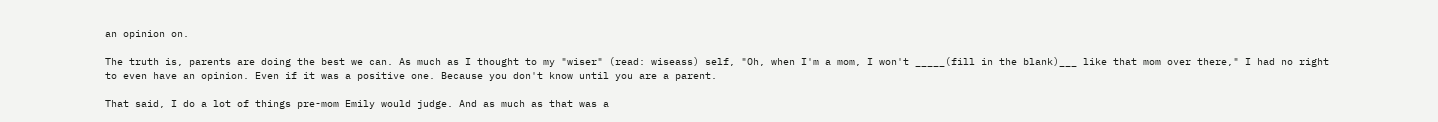an opinion on.

The truth is, parents are doing the best we can. As much as I thought to my "wiser" (read: wiseass) self, "Oh, when I'm a mom, I won't _____(fill in the blank)___ like that mom over there," I had no right to even have an opinion. Even if it was a positive one. Because you don't know until you are a parent.

That said, I do a lot of things pre-mom Emily would judge. And as much as that was a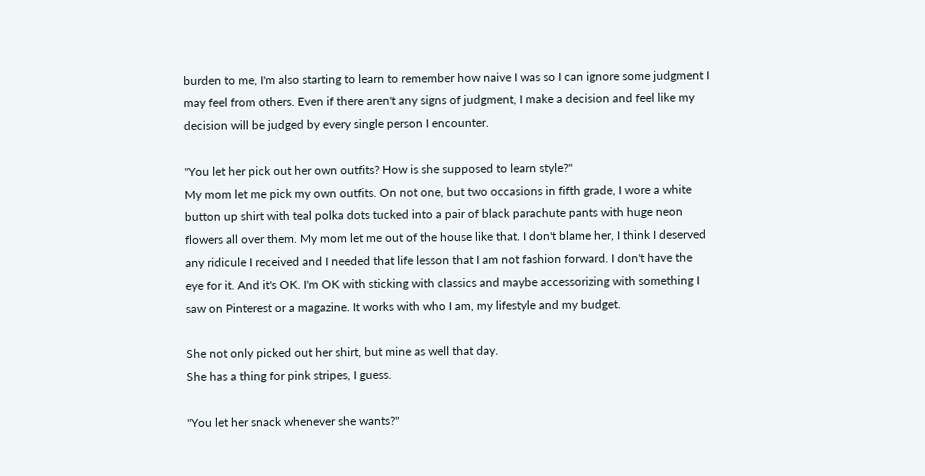burden to me, I'm also starting to learn to remember how naive I was so I can ignore some judgment I may feel from others. Even if there aren't any signs of judgment, I make a decision and feel like my decision will be judged by every single person I encounter.

"You let her pick out her own outfits? How is she supposed to learn style?"
My mom let me pick my own outfits. On not one, but two occasions in fifth grade, I wore a white button up shirt with teal polka dots tucked into a pair of black parachute pants with huge neon flowers all over them. My mom let me out of the house like that. I don't blame her, I think I deserved any ridicule I received and I needed that life lesson that I am not fashion forward. I don't have the eye for it. And it's OK. I'm OK with sticking with classics and maybe accessorizing with something I saw on Pinterest or a magazine. It works with who I am, my lifestyle and my budget.

She not only picked out her shirt, but mine as well that day.
She has a thing for pink stripes, I guess.

"You let her snack whenever she wants?"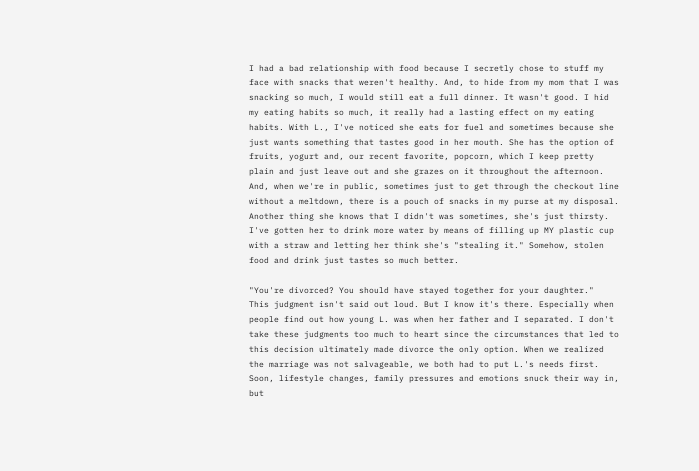I had a bad relationship with food because I secretly chose to stuff my face with snacks that weren't healthy. And, to hide from my mom that I was snacking so much, I would still eat a full dinner. It wasn't good. I hid my eating habits so much, it really had a lasting effect on my eating habits. With L., I've noticed she eats for fuel and sometimes because she just wants something that tastes good in her mouth. She has the option of fruits, yogurt and, our recent favorite, popcorn, which I keep pretty plain and just leave out and she grazes on it throughout the afternoon. And, when we're in public, sometimes just to get through the checkout line without a meltdown, there is a pouch of snacks in my purse at my disposal. Another thing she knows that I didn't was sometimes, she's just thirsty. I've gotten her to drink more water by means of filling up MY plastic cup with a straw and letting her think she's "stealing it." Somehow, stolen food and drink just tastes so much better.

"You're divorced? You should have stayed together for your daughter."
This judgment isn't said out loud. But I know it's there. Especially when people find out how young L. was when her father and I separated. I don't take these judgments too much to heart since the circumstances that led to this decision ultimately made divorce the only option. When we realized the marriage was not salvageable, we both had to put L.'s needs first. Soon, lifestyle changes, family pressures and emotions snuck their way in, but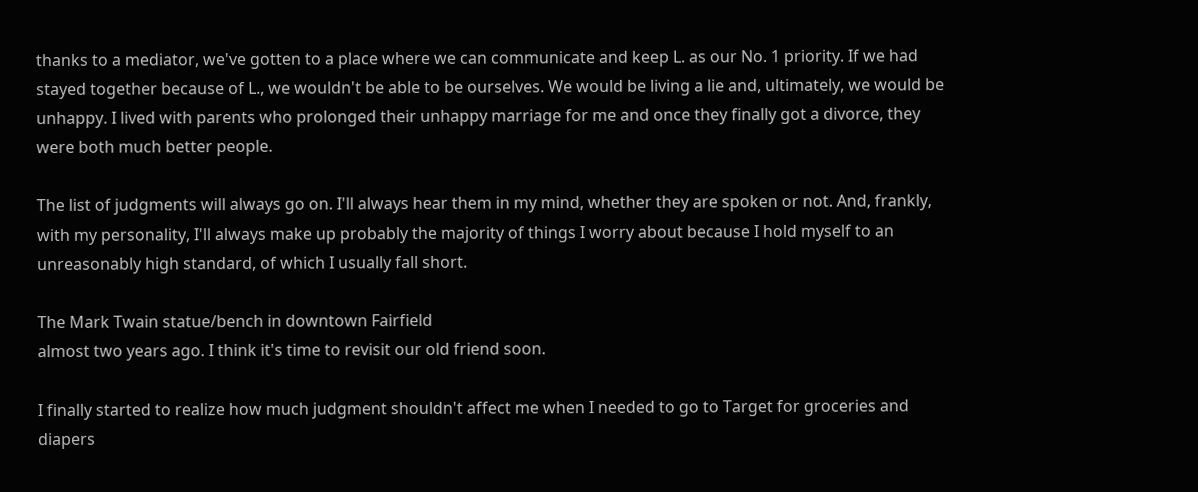thanks to a mediator, we've gotten to a place where we can communicate and keep L. as our No. 1 priority. If we had stayed together because of L., we wouldn't be able to be ourselves. We would be living a lie and, ultimately, we would be unhappy. I lived with parents who prolonged their unhappy marriage for me and once they finally got a divorce, they were both much better people.

The list of judgments will always go on. I'll always hear them in my mind, whether they are spoken or not. And, frankly, with my personality, I'll always make up probably the majority of things I worry about because I hold myself to an unreasonably high standard, of which I usually fall short.

The Mark Twain statue/bench in downtown Fairfield
almost two years ago. I think it's time to revisit our old friend soon.

I finally started to realize how much judgment shouldn't affect me when I needed to go to Target for groceries and diapers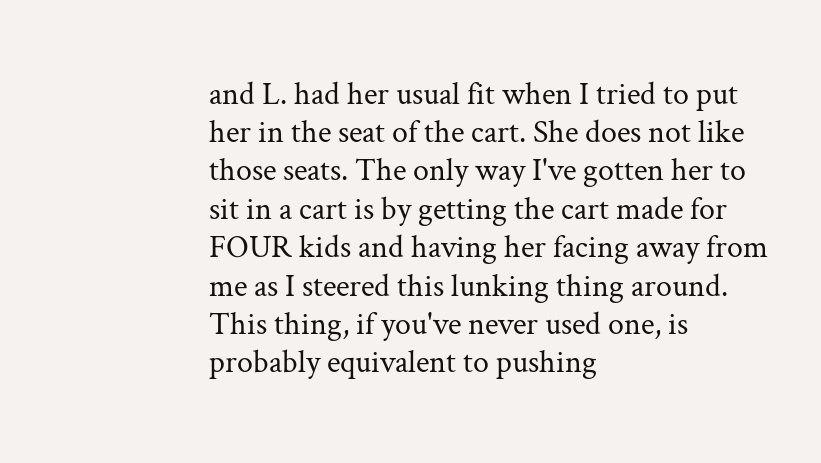and L. had her usual fit when I tried to put her in the seat of the cart. She does not like those seats. The only way I've gotten her to sit in a cart is by getting the cart made for FOUR kids and having her facing away from me as I steered this lunking thing around. This thing, if you've never used one, is probably equivalent to pushing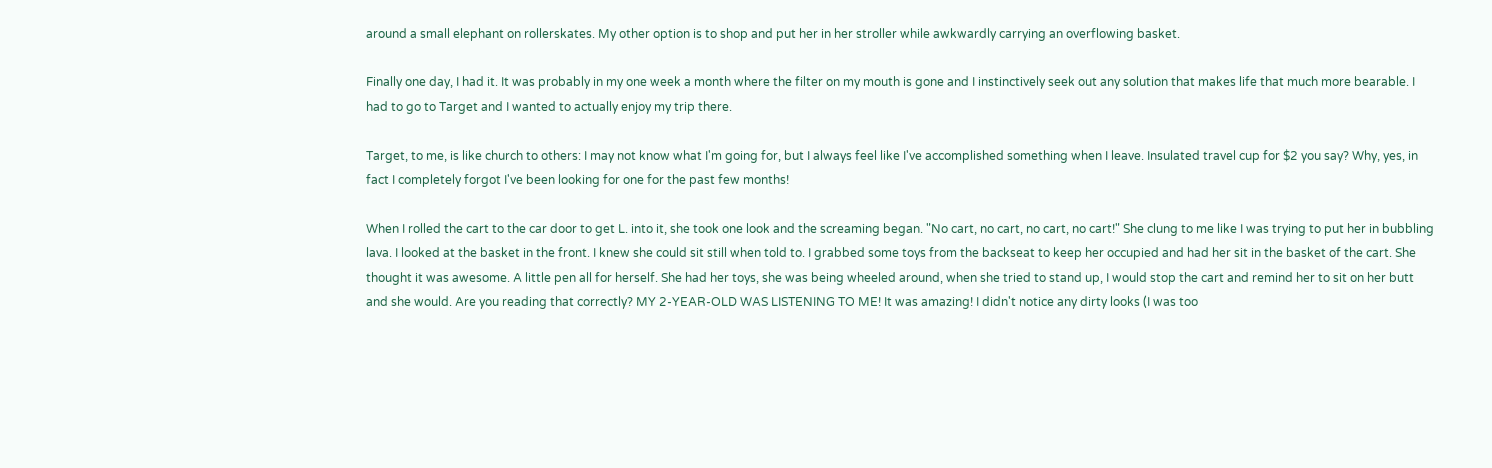around a small elephant on rollerskates. My other option is to shop and put her in her stroller while awkwardly carrying an overflowing basket.

Finally one day, I had it. It was probably in my one week a month where the filter on my mouth is gone and I instinctively seek out any solution that makes life that much more bearable. I had to go to Target and I wanted to actually enjoy my trip there.

Target, to me, is like church to others: I may not know what I'm going for, but I always feel like I've accomplished something when I leave. Insulated travel cup for $2 you say? Why, yes, in fact I completely forgot I've been looking for one for the past few months!

When I rolled the cart to the car door to get L. into it, she took one look and the screaming began. "No cart, no cart, no cart, no cart!" She clung to me like I was trying to put her in bubbling lava. I looked at the basket in the front. I knew she could sit still when told to. I grabbed some toys from the backseat to keep her occupied and had her sit in the basket of the cart. She thought it was awesome. A little pen all for herself. She had her toys, she was being wheeled around, when she tried to stand up, I would stop the cart and remind her to sit on her butt and she would. Are you reading that correctly? MY 2-YEAR-OLD WAS LISTENING TO ME! It was amazing! I didn't notice any dirty looks (I was too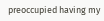preoccupied having my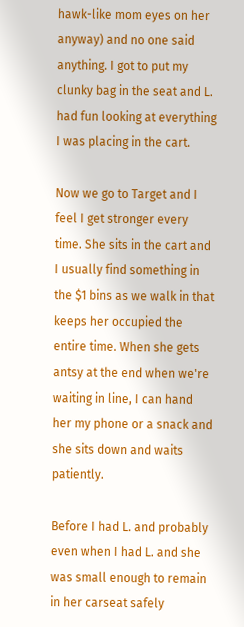hawk-like mom eyes on her anyway) and no one said anything. I got to put my clunky bag in the seat and L. had fun looking at everything I was placing in the cart.

Now we go to Target and I feel I get stronger every time. She sits in the cart and I usually find something in the $1 bins as we walk in that keeps her occupied the entire time. When she gets antsy at the end when we're waiting in line, I can hand her my phone or a snack and she sits down and waits patiently.

Before I had L. and probably even when I had L. and she was small enough to remain in her carseat safely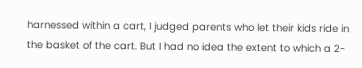harnessed within a cart, I judged parents who let their kids ride in the basket of the cart. But I had no idea the extent to which a 2-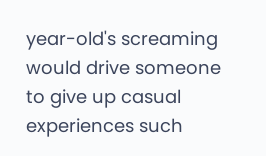year-old's screaming would drive someone to give up casual experiences such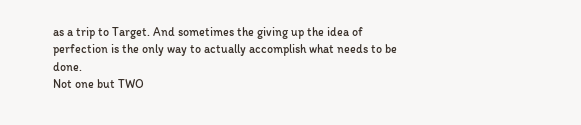as a trip to Target. And sometimes the giving up the idea of perfection is the only way to actually accomplish what needs to be done.
Not one but TWO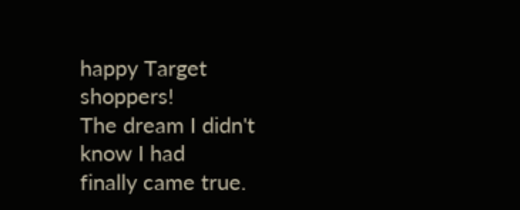happy Target shoppers!
The dream I didn't know I had
finally came true.